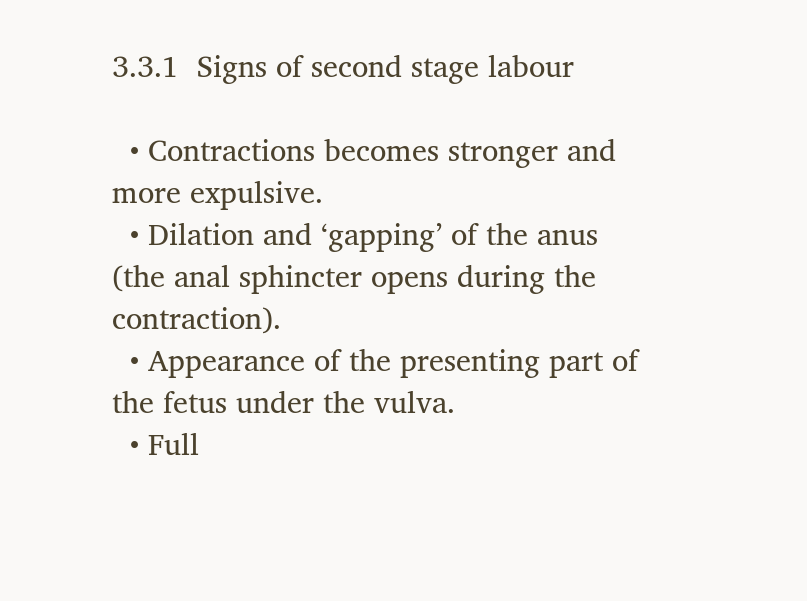3.3.1  Signs of second stage labour

  • Contractions becomes stronger and more expulsive.
  • Dilation and ‘gapping’ of the anus (the anal sphincter opens during the contraction).
  • Appearance of the presenting part of the fetus under the vulva.
  • Full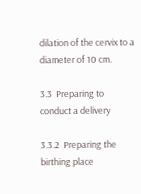dilation of the cervix to a diameter of 10 cm.

3.3  Preparing to conduct a delivery

3.3.2  Preparing the birthing place